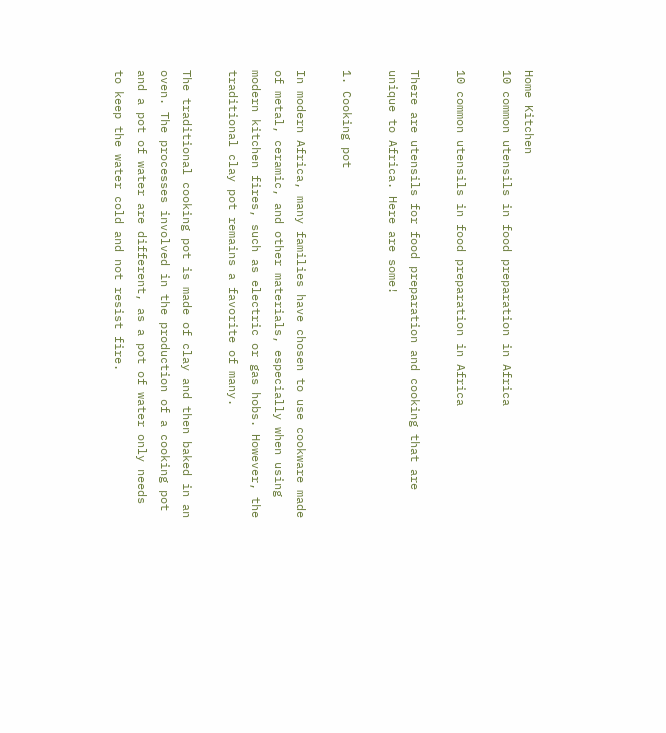Home Kitchen
10 common utensils in food preparation in Africa

10 common utensils in food preparation in Africa

There are utensils for food preparation and cooking that are unique to Africa. Here are some!

1. Cooking pot

In modern Africa, many families have chosen to use cookware made of metal, ceramic, and other materials, especially when using modern kitchen fires, such as electric or gas hobs. However, the traditional clay pot remains a favorite of many.

The traditional cooking pot is made of clay and then baked in an oven. The processes involved in the production of a cooking pot and a pot of water are different, as a pot of water only needs to keep the water cold and not resist fire.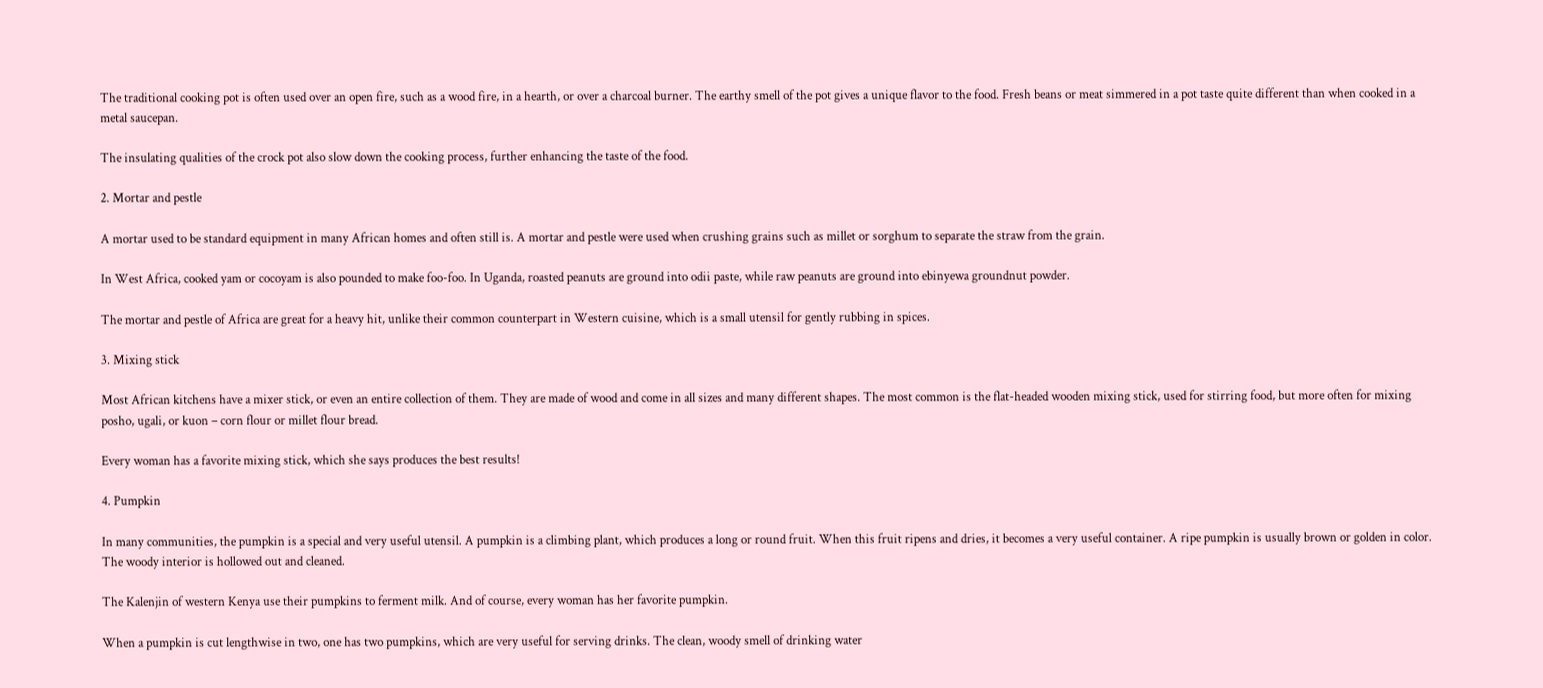The traditional cooking pot is often used over an open fire, such as a wood fire, in a hearth, or over a charcoal burner. The earthy smell of the pot gives a unique flavor to the food. Fresh beans or meat simmered in a pot taste quite different than when cooked in a metal saucepan.

The insulating qualities of the crock pot also slow down the cooking process, further enhancing the taste of the food.

2. Mortar and pestle

A mortar used to be standard equipment in many African homes and often still is. A mortar and pestle were used when crushing grains such as millet or sorghum to separate the straw from the grain.

In West Africa, cooked yam or cocoyam is also pounded to make foo-foo. In Uganda, roasted peanuts are ground into odii paste, while raw peanuts are ground into ebinyewa groundnut powder.

The mortar and pestle of Africa are great for a heavy hit, unlike their common counterpart in Western cuisine, which is a small utensil for gently rubbing in spices.

3. Mixing stick

Most African kitchens have a mixer stick, or even an entire collection of them. They are made of wood and come in all sizes and many different shapes. The most common is the flat-headed wooden mixing stick, used for stirring food, but more often for mixing posho, ugali, or kuon – corn flour or millet flour bread.

Every woman has a favorite mixing stick, which she says produces the best results!

4. Pumpkin

In many communities, the pumpkin is a special and very useful utensil. A pumpkin is a climbing plant, which produces a long or round fruit. When this fruit ripens and dries, it becomes a very useful container. A ripe pumpkin is usually brown or golden in color. The woody interior is hollowed out and cleaned.

The Kalenjin of western Kenya use their pumpkins to ferment milk. And of course, every woman has her favorite pumpkin.

When a pumpkin is cut lengthwise in two, one has two pumpkins, which are very useful for serving drinks. The clean, woody smell of drinking water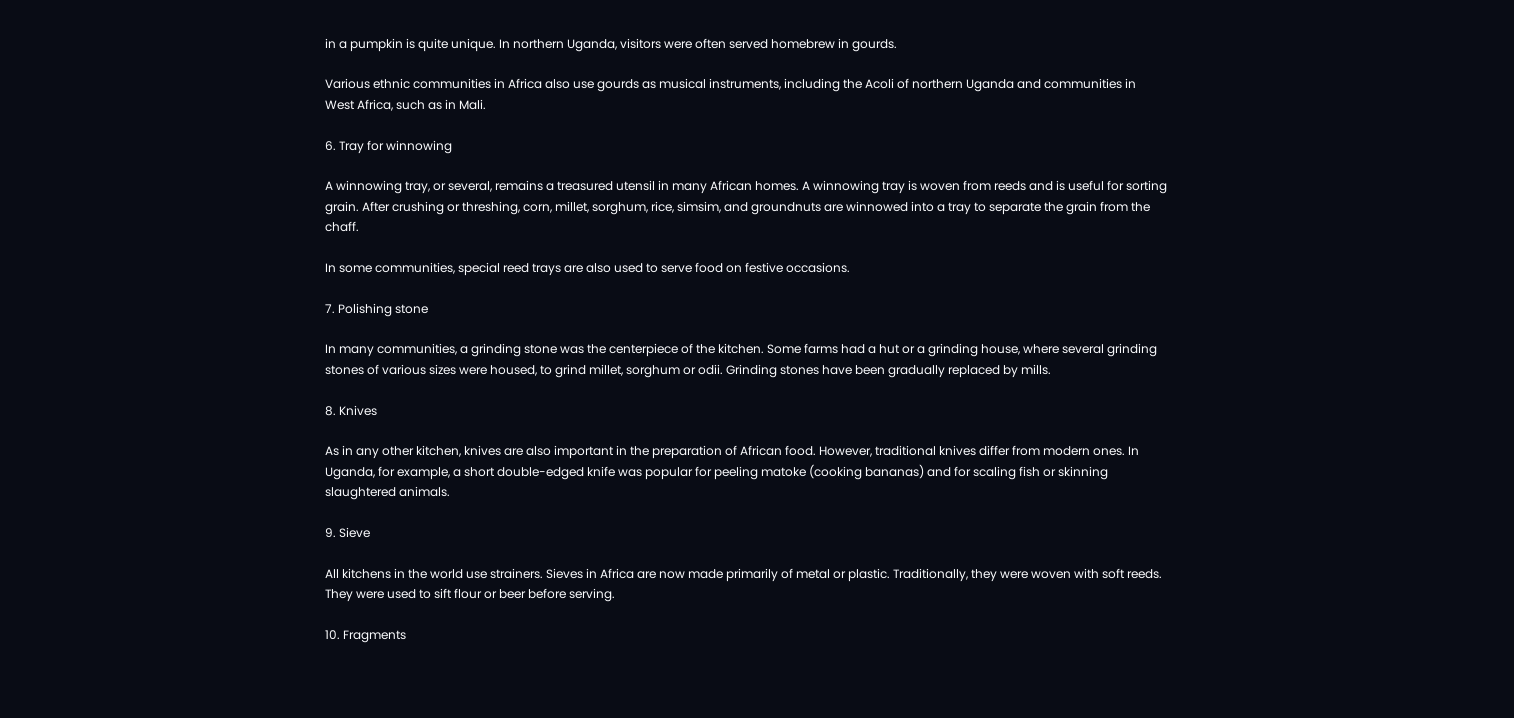in a pumpkin is quite unique. In northern Uganda, visitors were often served homebrew in gourds.

Various ethnic communities in Africa also use gourds as musical instruments, including the Acoli of northern Uganda and communities in West Africa, such as in Mali.

6. Tray for winnowing

A winnowing tray, or several, remains a treasured utensil in many African homes. A winnowing tray is woven from reeds and is useful for sorting grain. After crushing or threshing, corn, millet, sorghum, rice, simsim, and groundnuts are winnowed into a tray to separate the grain from the chaff.

In some communities, special reed trays are also used to serve food on festive occasions.

7. Polishing stone

In many communities, a grinding stone was the centerpiece of the kitchen. Some farms had a hut or a grinding house, where several grinding stones of various sizes were housed, to grind millet, sorghum or odii. Grinding stones have been gradually replaced by mills.

8. Knives

As in any other kitchen, knives are also important in the preparation of African food. However, traditional knives differ from modern ones. In Uganda, for example, a short double-edged knife was popular for peeling matoke (cooking bananas) and for scaling fish or skinning slaughtered animals.

9. Sieve

All kitchens in the world use strainers. Sieves in Africa are now made primarily of metal or plastic. Traditionally, they were woven with soft reeds. They were used to sift flour or beer before serving.

10. Fragments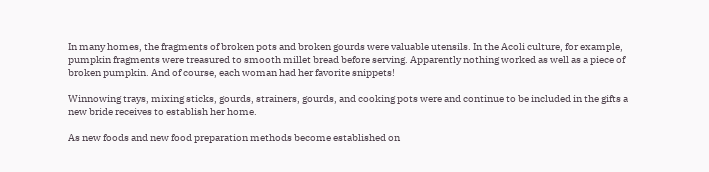In many homes, the fragments of broken pots and broken gourds were valuable utensils. In the Acoli culture, for example, pumpkin fragments were treasured to smooth millet bread before serving. Apparently nothing worked as well as a piece of broken pumpkin. And of course, each woman had her favorite snippets!

Winnowing trays, mixing sticks, gourds, strainers, gourds, and cooking pots were and continue to be included in the gifts a new bride receives to establish her home.

As new foods and new food preparation methods become established on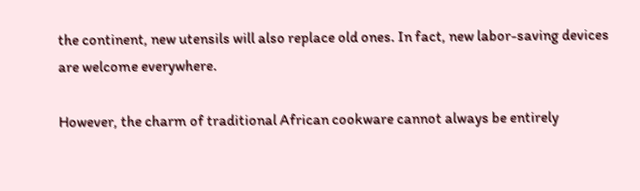the continent, new utensils will also replace old ones. In fact, new labor-saving devices are welcome everywhere.

However, the charm of traditional African cookware cannot always be entirely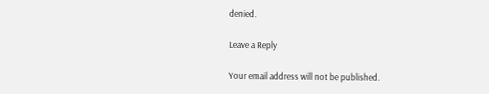denied.

Leave a Reply

Your email address will not be published.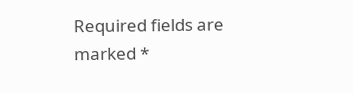Required fields are marked *